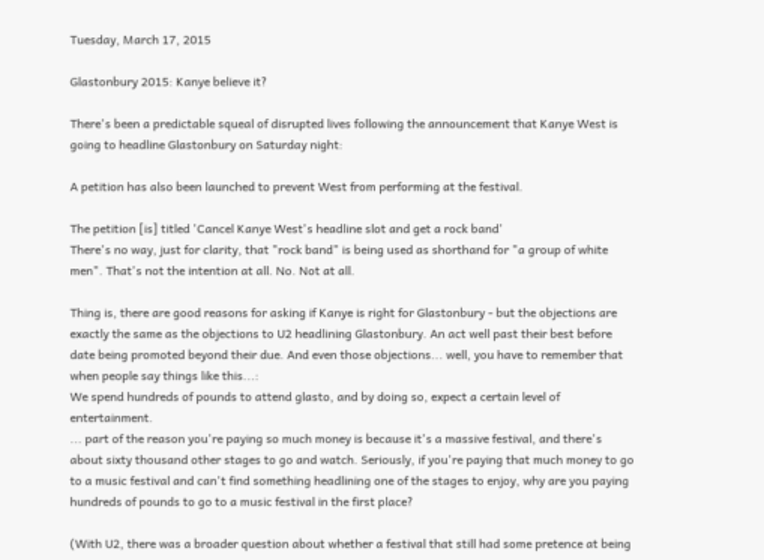Tuesday, March 17, 2015

Glastonbury 2015: Kanye believe it?

There's been a predictable squeal of disrupted lives following the announcement that Kanye West is going to headline Glastonbury on Saturday night:

A petition has also been launched to prevent West from performing at the festival.

The petition [is] titled 'Cancel Kanye West's headline slot and get a rock band'
There's no way, just for clarity, that "rock band" is being used as shorthand for "a group of white men". That's not the intention at all. No. Not at all.

Thing is, there are good reasons for asking if Kanye is right for Glastonbury - but the objections are exactly the same as the objections to U2 headlining Glastonbury. An act well past their best before date being promoted beyond their due. And even those objections... well, you have to remember that when people say things like this...:
We spend hundreds of pounds to attend glasto, and by doing so, expect a certain level of entertainment.
... part of the reason you're paying so much money is because it's a massive festival, and there's about sixty thousand other stages to go and watch. Seriously, if you're paying that much money to go to a music festival and can't find something headlining one of the stages to enjoy, why are you paying hundreds of pounds to go to a music festival in the first place?

(With U2, there was a broader question about whether a festival that still had some pretence at being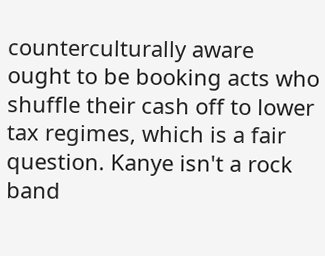counterculturally aware ought to be booking acts who shuffle their cash off to lower tax regimes, which is a fair question. Kanye isn't a rock band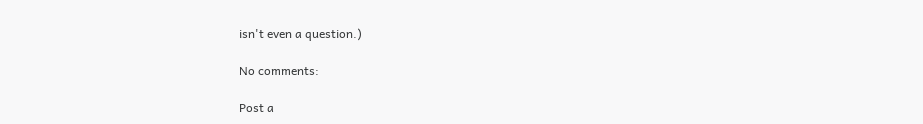isn't even a question.)

No comments:

Post a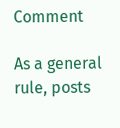Comment

As a general rule, posts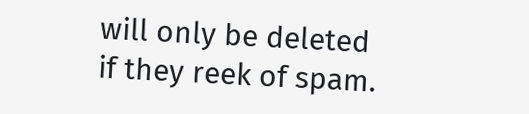will only be deleted if they reek of spam.